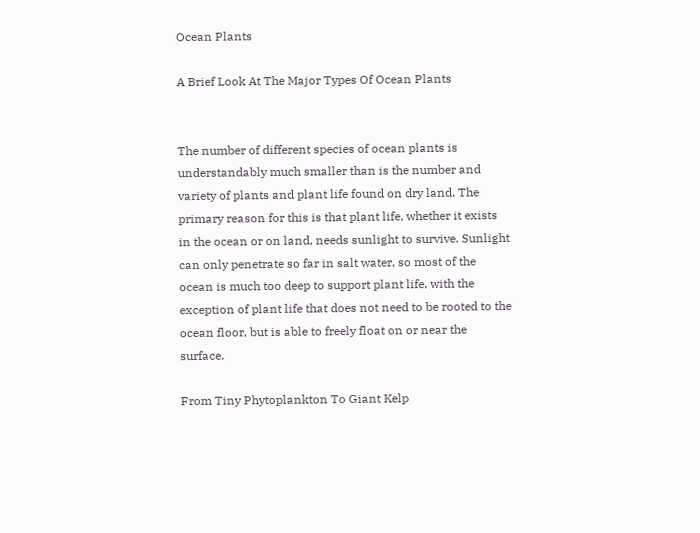Ocean Plants

A Brief Look At The Major Types Of Ocean Plants


The number of different species of ocean plants is understandably much smaller than is the number and variety of plants and plant life found on dry land. The primary reason for this is that plant life, whether it exists in the ocean or on land, needs sunlight to survive. Sunlight can only penetrate so far in salt water, so most of the ocean is much too deep to support plant life, with the exception of plant life that does not need to be rooted to the ocean floor, but is able to freely float on or near the surface.

From Tiny Phytoplankton To Giant Kelp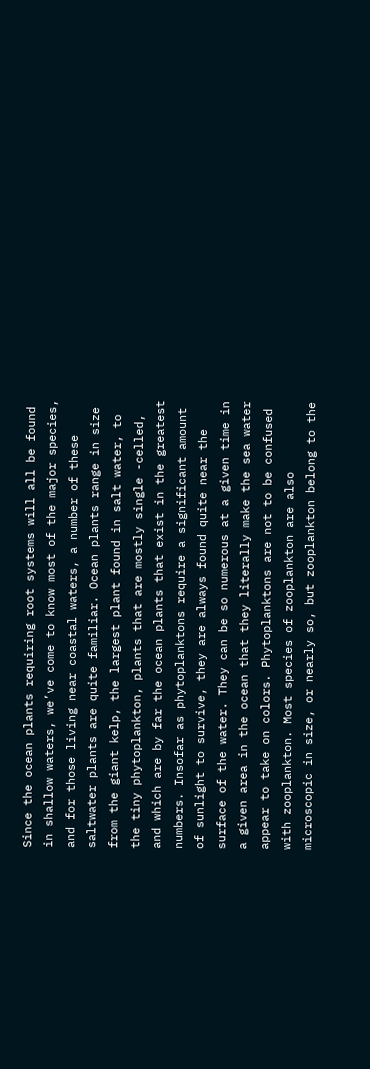Since the ocean plants requiring root systems will all be found in shallow waters, we’ve come to know most of the major species, and for those living near coastal waters, a number of these saltwater plants are quite familiar. Ocean plants range in size from the giant kelp, the largest plant found in salt water, to the tiny phytoplankton, plants that are mostly single -celled, and which are by far the ocean plants that exist in the greatest numbers. Insofar as phytoplanktons require a significant amount of sunlight to survive, they are always found quite near the surface of the water. They can be so numerous at a given time in a given area in the ocean that they literally make the sea water appear to take on colors. Phytoplanktons are not to be confused with zooplankton. Most species of zooplankton are also microscopic in size, or nearly so, but zooplankton belong to the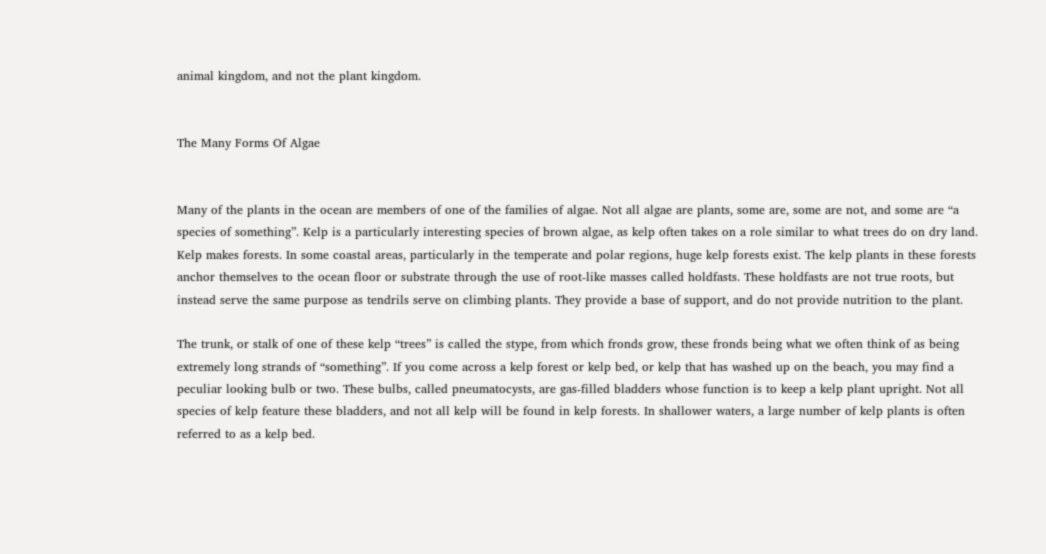animal kingdom, and not the plant kingdom.


The Many Forms Of Algae


Many of the plants in the ocean are members of one of the families of algae. Not all algae are plants, some are, some are not, and some are “a species of something”. Kelp is a particularly interesting species of brown algae, as kelp often takes on a role similar to what trees do on dry land. Kelp makes forests. In some coastal areas, particularly in the temperate and polar regions, huge kelp forests exist. The kelp plants in these forests anchor themselves to the ocean floor or substrate through the use of root-like masses called holdfasts. These holdfasts are not true roots, but instead serve the same purpose as tendrils serve on climbing plants. They provide a base of support, and do not provide nutrition to the plant.

The trunk, or stalk of one of these kelp “trees” is called the stype, from which fronds grow, these fronds being what we often think of as being extremely long strands of “something”. If you come across a kelp forest or kelp bed, or kelp that has washed up on the beach, you may find a peculiar looking bulb or two. These bulbs, called pneumatocysts, are gas-filled bladders whose function is to keep a kelp plant upright. Not all species of kelp feature these bladders, and not all kelp will be found in kelp forests. In shallower waters, a large number of kelp plants is often referred to as a kelp bed.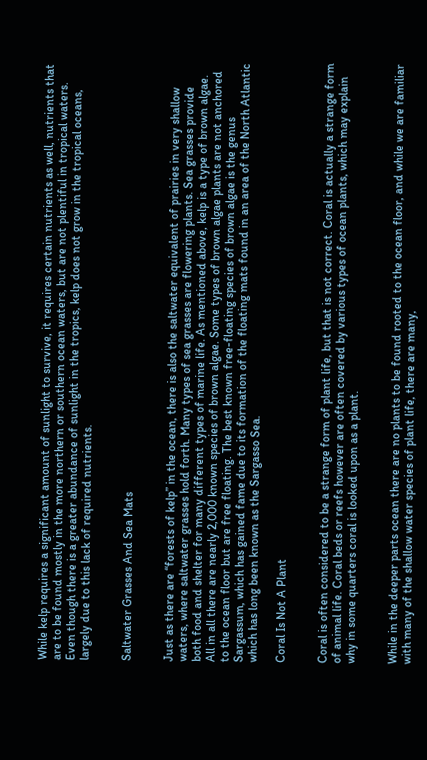While kelp requires a significant amount of sunlight to survive, it requires certain nutrients as well, nutrients that are to be found mostly in the more northern or southern ocean waters, but are not plentiful in tropical waters. Even though there is a greater abundance of sunlight in the tropics, kelp does not grow in the tropical oceans, largely due to this lack of required nutrients.


Saltwater Grasses And Sea Mats


Just as there are “forests of kelp” in the ocean, there is also the saltwater equivalent of prairies in very shallow waters, where saltwater grasses hold forth. Many types of sea grasses are flowering plants. Sea grasses provide both food and shelter for many different types of marine life. As mentioned above, kelp is a type of brown algae. All in all there are nearly 2,000 known species of brown algae. Some types of brown algae plants are not anchored to the ocean floor but are free floating. The best known free-floating species of brown algae is the genus Sargassum, which has gained fame due to its formation of the floating mats found in an area of the North Atlantic which has long been known as the Sargasso Sea.

Coral Is Not A Plant


Coral is often considered to be a strange form of plant life, but that is not correct. Coral is actually a strange form of animal life. Coral beds or reefs however are often covered by various types of ocean plants, which may explain why in some quarters coral is looked upon as a plant.


While in the deeper parts ocean there are no plants to be found rooted to the ocean floor, and while we are familiar with many of the shallow water species of plant life, there are many,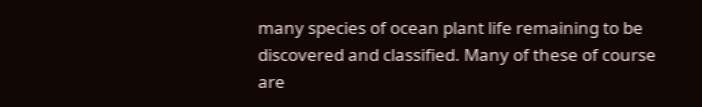many species of ocean plant life remaining to be discovered and classified. Many of these of course are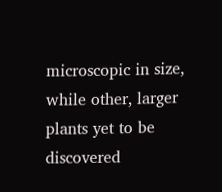microscopic in size, while other, larger plants yet to be discovered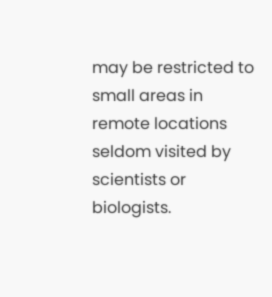may be restricted to small areas in remote locations  seldom visited by scientists or biologists.